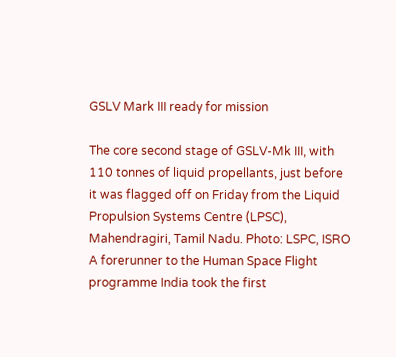GSLV Mark III ready for mission

The core second stage of GSLV-Mk III, with 110 tonnes of liquid propellants, just before it was flagged off on Friday from the Liquid Propulsion Systems Centre (LPSC), Mahendragiri, Tamil Nadu. Photo: LSPC, ISRO A forerunner to the Human Space Flight programme India took the first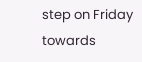step on Friday towards